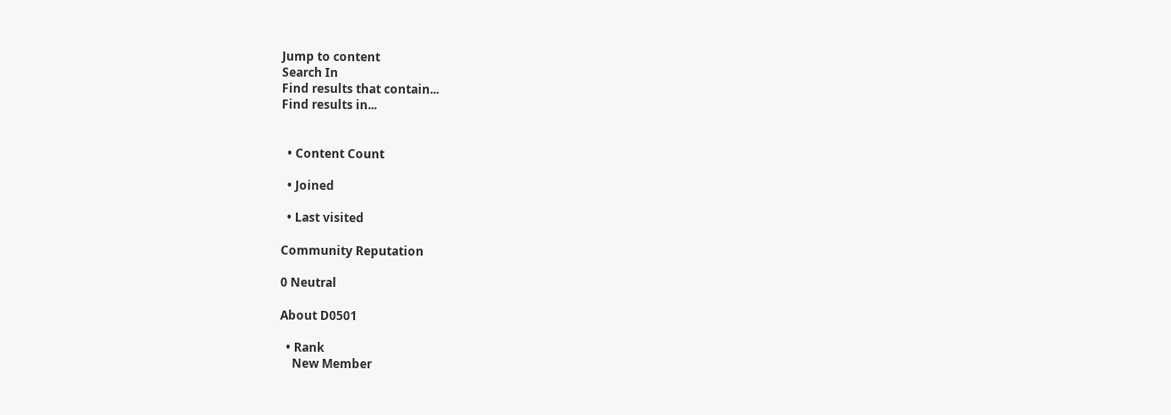Jump to content
Search In
Find results that contain...
Find results in...


  • Content Count

  • Joined

  • Last visited

Community Reputation

0 Neutral

About D0501

  • Rank
    New Member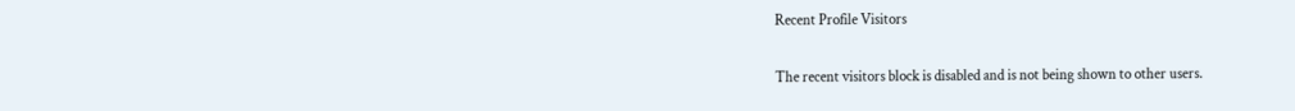Recent Profile Visitors

The recent visitors block is disabled and is not being shown to other users.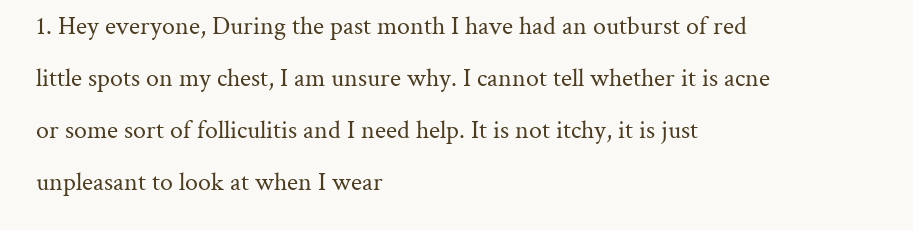1. Hey everyone, During the past month I have had an outburst of red little spots on my chest, I am unsure why. I cannot tell whether it is acne or some sort of folliculitis and I need help. It is not itchy, it is just unpleasant to look at when I wear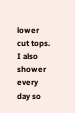lower cut tops. I also shower every day so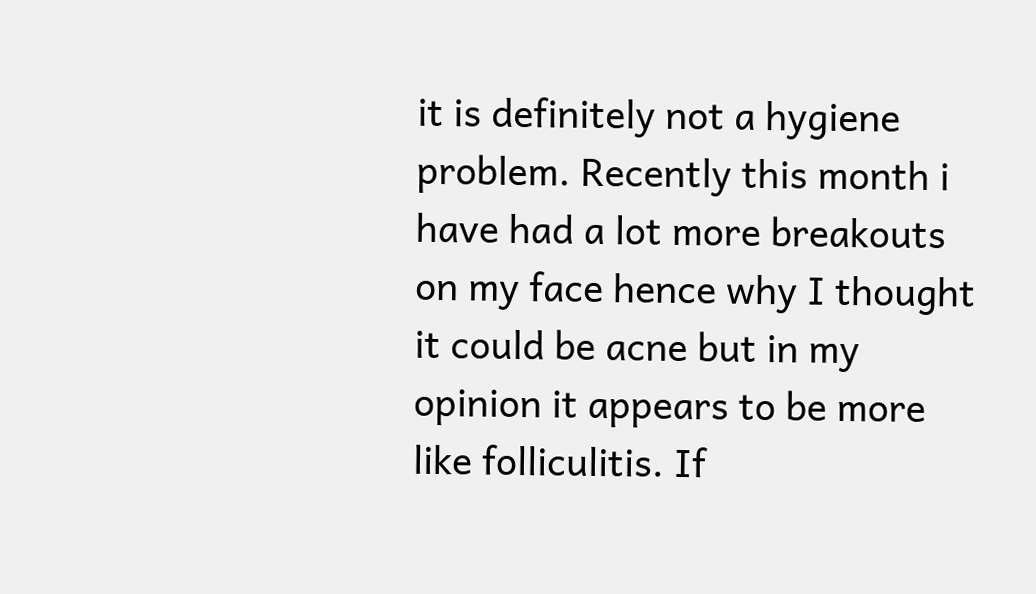it is definitely not a hygiene problem. Recently this month i have had a lot more breakouts on my face hence why I thought it could be acne but in my opinion it appears to be more like folliculitis. If